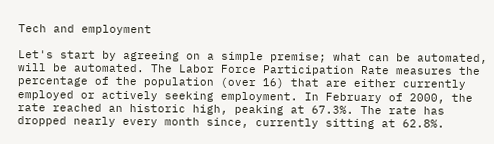Tech and employment

Let's start by agreeing on a simple premise; what can be automated, will be automated. The Labor Force Participation Rate measures the percentage of the population (over 16) that are either currently employed or actively seeking employment. In February of 2000, the rate reached an historic high, peaking at 67.3%. The rate has dropped nearly every month since, currently sitting at 62.8%.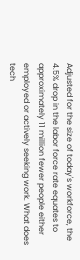Adjusted for the size of today's workforce, the 4.5% drop in the labor force rate equates to approximately 11 million fewer people either employed or actively seeking work. What does tech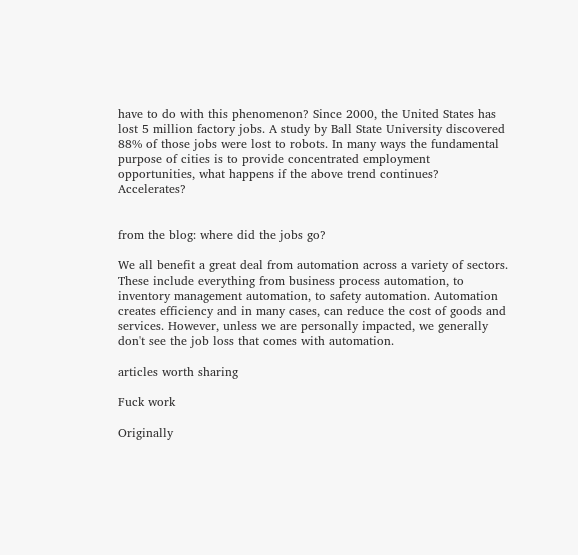have to do with this phenomenon? Since 2000, the United States has lost 5 million factory jobs. A study by Ball State University discovered 88% of those jobs were lost to robots. In many ways the fundamental purpose of cities is to provide concentrated employment opportunities, what happens if the above trend continues? Accelerates?


from the blog: where did the jobs go?

We all benefit a great deal from automation across a variety of sectors. These include everything from business process automation, to inventory management automation, to safety automation. Automation creates efficiency and in many cases, can reduce the cost of goods and services. However, unless we are personally impacted, we generally don't see the job loss that comes with automation.

articles worth sharing

Fuck work

Originally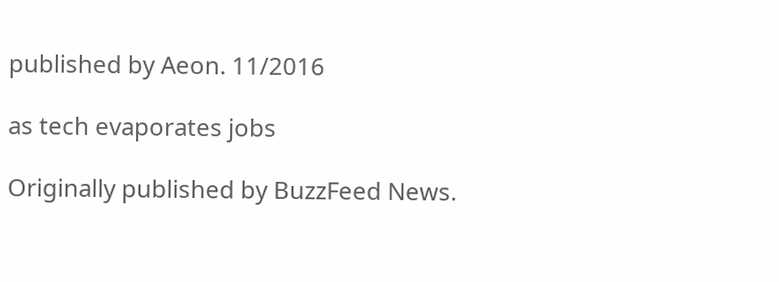published by Aeon. 11/2016

as tech evaporates jobs

Originally published by BuzzFeed News.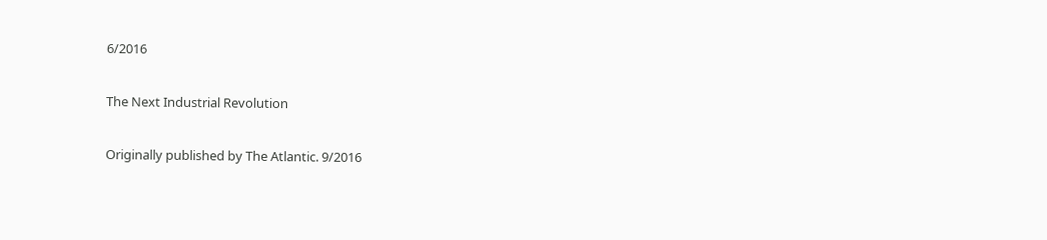6/2016

The Next Industrial Revolution

Originally published by The Atlantic. 9/2016